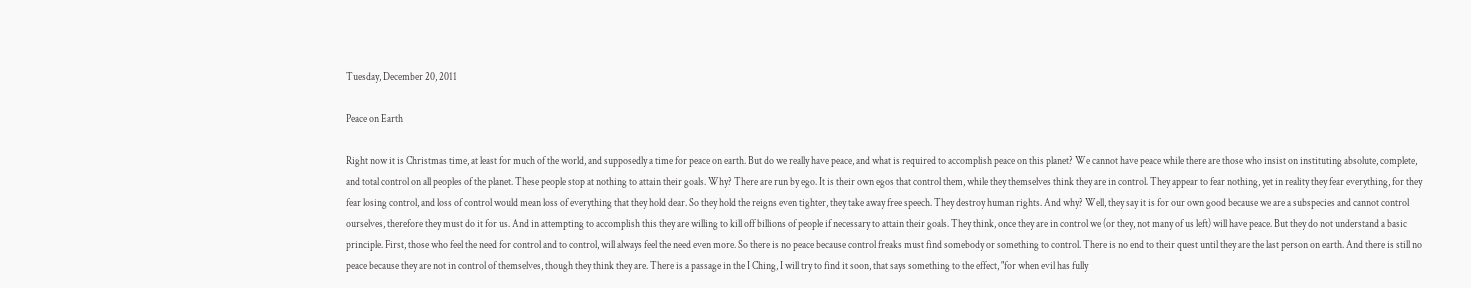Tuesday, December 20, 2011

Peace on Earth

Right now it is Christmas time, at least for much of the world, and supposedly a time for peace on earth. But do we really have peace, and what is required to accomplish peace on this planet? We cannot have peace while there are those who insist on instituting absolute, complete, and total control on all peoples of the planet. These people stop at nothing to attain their goals. Why? There are run by ego. It is their own egos that control them, while they themselves think they are in control. They appear to fear nothing, yet in reality they fear everything, for they fear losing control, and loss of control would mean loss of everything that they hold dear. So they hold the reigns even tighter, they take away free speech. They destroy human rights. And why? Well, they say it is for our own good because we are a subspecies and cannot control ourselves, therefore they must do it for us. And in attempting to accomplish this they are willing to kill off billions of people if necessary to attain their goals. They think, once they are in control we (or they, not many of us left) will have peace. But they do not understand a basic principle. First, those who feel the need for control and to control, will always feel the need even more. So there is no peace because control freaks must find somebody or something to control. There is no end to their quest until they are the last person on earth. And there is still no peace because they are not in control of themselves, though they think they are. There is a passage in the I Ching, I will try to find it soon, that says something to the effect, "for when evil has fully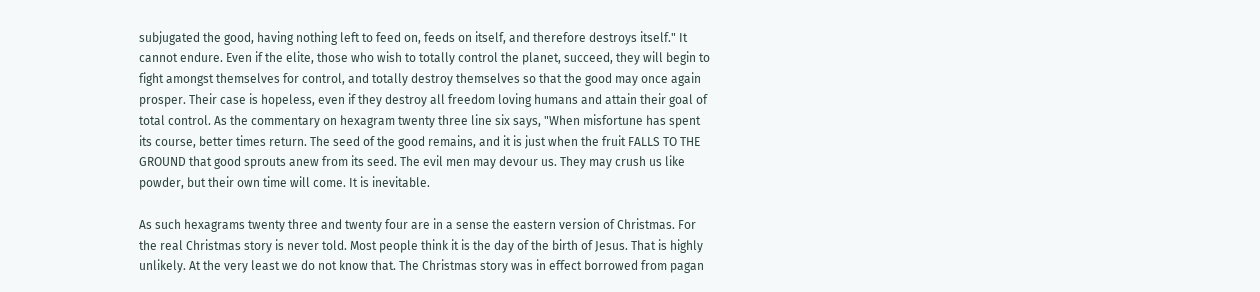subjugated the good, having nothing left to feed on, feeds on itself, and therefore destroys itself." It cannot endure. Even if the elite, those who wish to totally control the planet, succeed, they will begin to fight amongst themselves for control, and totally destroy themselves so that the good may once again prosper. Their case is hopeless, even if they destroy all freedom loving humans and attain their goal of total control. As the commentary on hexagram twenty three line six says, "When misfortune has spent its course, better times return. The seed of the good remains, and it is just when the fruit FALLS TO THE GROUND that good sprouts anew from its seed. The evil men may devour us. They may crush us like powder, but their own time will come. It is inevitable.

As such hexagrams twenty three and twenty four are in a sense the eastern version of Christmas. For the real Christmas story is never told. Most people think it is the day of the birth of Jesus. That is highly unlikely. At the very least we do not know that. The Christmas story was in effect borrowed from pagan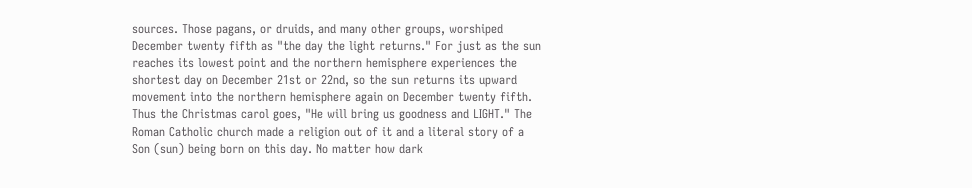sources. Those pagans, or druids, and many other groups, worshiped December twenty fifth as "the day the light returns." For just as the sun reaches its lowest point and the northern hemisphere experiences the shortest day on December 21st or 22nd, so the sun returns its upward movement into the northern hemisphere again on December twenty fifth. Thus the Christmas carol goes, "He will bring us goodness and LIGHT." The Roman Catholic church made a religion out of it and a literal story of a Son (sun) being born on this day. No matter how dark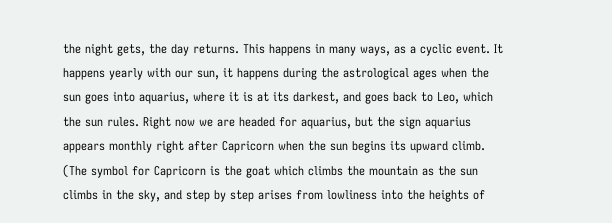the night gets, the day returns. This happens in many ways, as a cyclic event. It happens yearly with our sun, it happens during the astrological ages when the sun goes into aquarius, where it is at its darkest, and goes back to Leo, which the sun rules. Right now we are headed for aquarius, but the sign aquarius appears monthly right after Capricorn when the sun begins its upward climb. (The symbol for Capricorn is the goat which climbs the mountain as the sun climbs in the sky, and step by step arises from lowliness into the heights of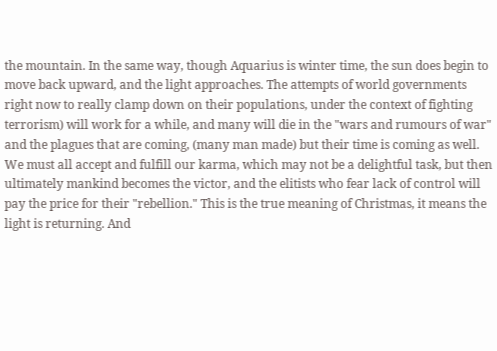the mountain. In the same way, though Aquarius is winter time, the sun does begin to move back upward, and the light approaches. The attempts of world governments right now to really clamp down on their populations, under the context of fighting terrorism) will work for a while, and many will die in the "wars and rumours of war" and the plagues that are coming, (many man made) but their time is coming as well. We must all accept and fulfill our karma, which may not be a delightful task, but then ultimately mankind becomes the victor, and the elitists who fear lack of control will pay the price for their "rebellion." This is the true meaning of Christmas, it means the light is returning. And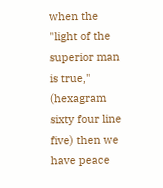when the "light of the superior man is true," (hexagram sixty four line five) then we have peace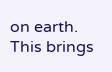on earth. This brings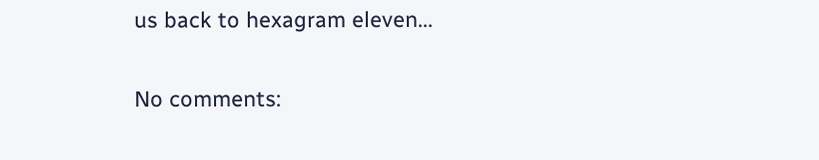us back to hexagram eleven...

No comments: